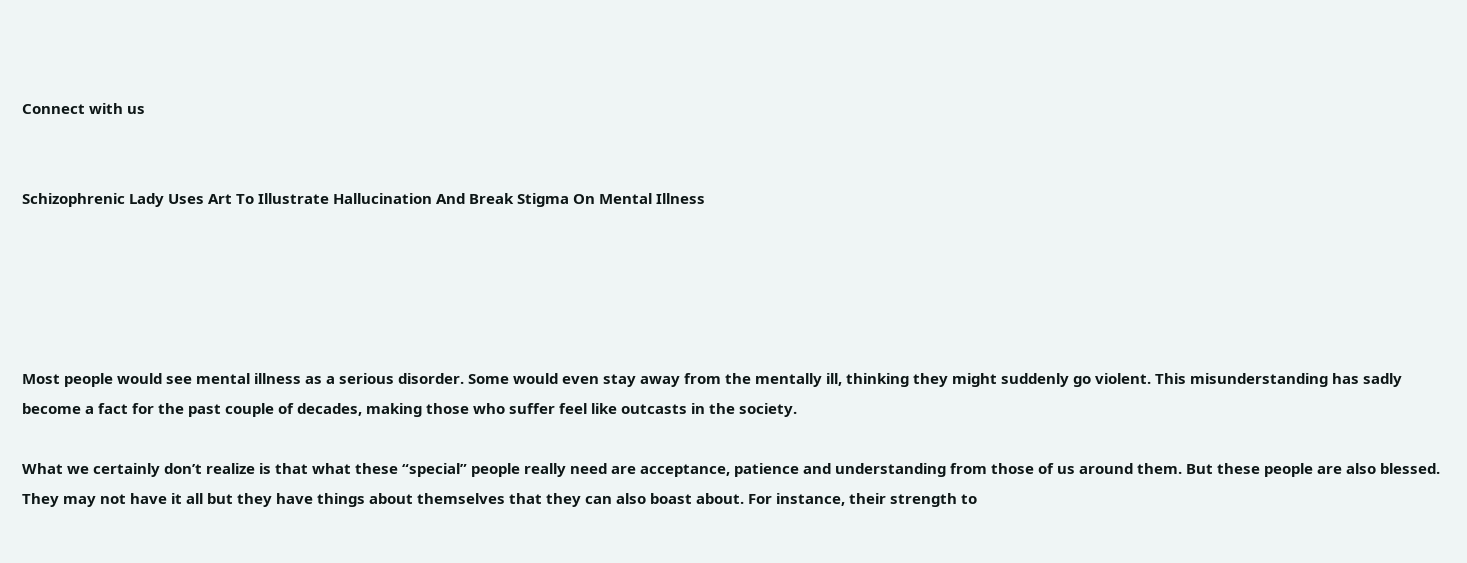Connect with us


Schizophrenic Lady Uses Art To Illustrate Hallucination And Break Stigma On Mental Illness





Most people would see mental illness as a serious disorder. Some would even stay away from the mentally ill, thinking they might suddenly go violent. This misunderstanding has sadly become a fact for the past couple of decades, making those who suffer feel like outcasts in the society.

What we certainly don’t realize is that what these “special” people really need are acceptance, patience and understanding from those of us around them. But these people are also blessed. They may not have it all but they have things about themselves that they can also boast about. For instance, their strength to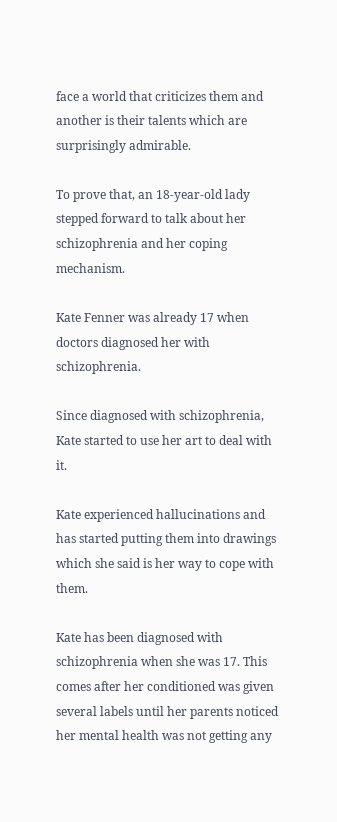face a world that criticizes them and another is their talents which are surprisingly admirable.

To prove that, an 18-year-old lady stepped forward to talk about her schizophrenia and her coping mechanism.

Kate Fenner was already 17 when doctors diagnosed her with schizophrenia.

Since diagnosed with schizophrenia, Kate started to use her art to deal with it.

Kate experienced hallucinations and has started putting them into drawings which she said is her way to cope with them.

Kate has been diagnosed with schizophrenia when she was 17. This comes after her conditioned was given several labels until her parents noticed her mental health was not getting any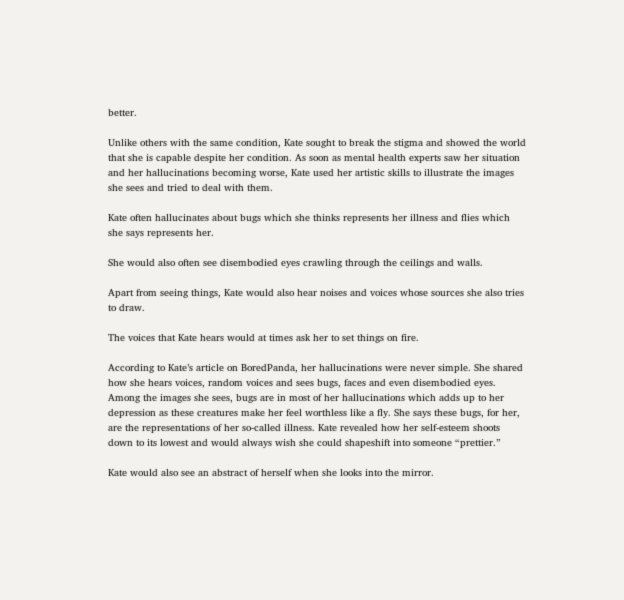better.

Unlike others with the same condition, Kate sought to break the stigma and showed the world that she is capable despite her condition. As soon as mental health experts saw her situation and her hallucinations becoming worse, Kate used her artistic skills to illustrate the images she sees and tried to deal with them.

Kate often hallucinates about bugs which she thinks represents her illness and flies which she says represents her.

She would also often see disembodied eyes crawling through the ceilings and walls.

Apart from seeing things, Kate would also hear noises and voices whose sources she also tries to draw.

The voices that Kate hears would at times ask her to set things on fire.

According to Kate’s article on BoredPanda, her hallucinations were never simple. She shared how she hears voices, random voices and sees bugs, faces and even disembodied eyes. Among the images she sees, bugs are in most of her hallucinations which adds up to her depression as these creatures make her feel worthless like a fly. She says these bugs, for her, are the representations of her so-called illness. Kate revealed how her self-esteem shoots down to its lowest and would always wish she could shapeshift into someone “prettier.”

Kate would also see an abstract of herself when she looks into the mirror.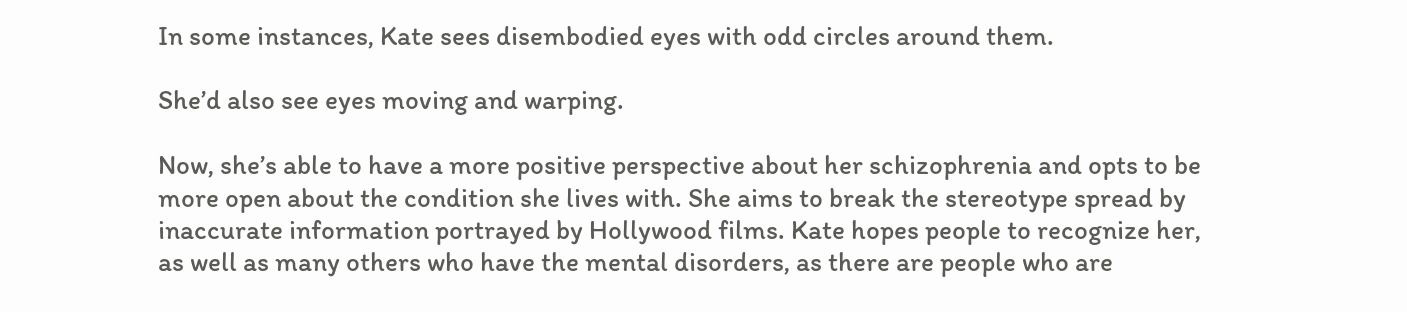In some instances, Kate sees disembodied eyes with odd circles around them.

She’d also see eyes moving and warping.

Now, she’s able to have a more positive perspective about her schizophrenia and opts to be more open about the condition she lives with. She aims to break the stereotype spread by inaccurate information portrayed by Hollywood films. Kate hopes people to recognize her, as well as many others who have the mental disorders, as there are people who are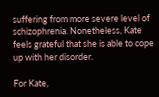suffering from more severe level of schizophrenia. Nonetheless, Kate feels grateful that she is able to cope up with her disorder.

For Kate,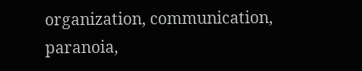organization, communication, paranoia,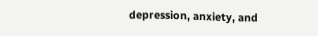depression, anxiety, and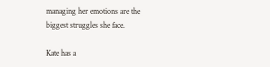managing her emotions are the biggest struggles she face.

Kate has a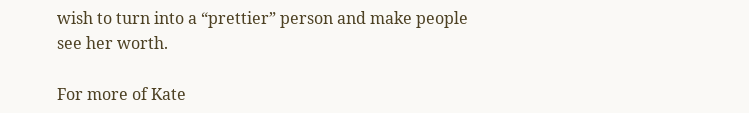wish to turn into a “prettier” person and make people see her worth.

For more of Kate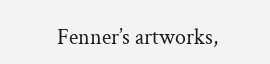Fenner’s artworks,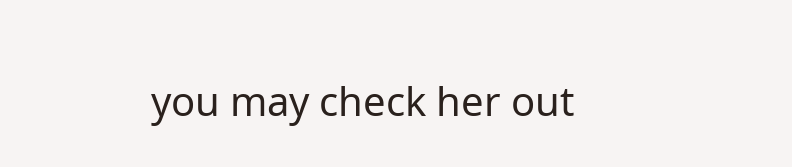you may check her out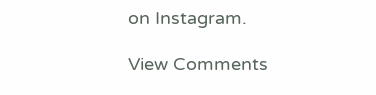on Instagram.

View Comments